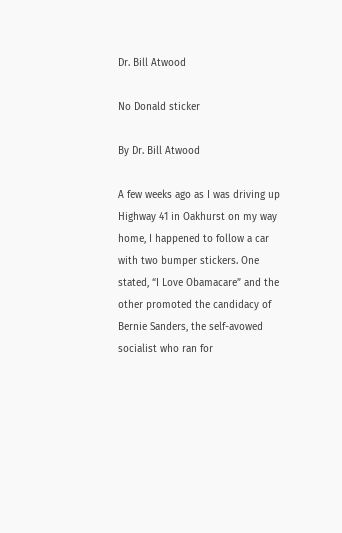Dr. Bill Atwood

No Donald sticker

By Dr. Bill Atwood

A few weeks ago as I was driving up Highway 41 in Oakhurst on my way home, I happened to follow a car with two bumper stickers. One stated, “I Love Obamacare” and the other promoted the candidacy of Bernie Sanders, the self-avowed socialist who ran for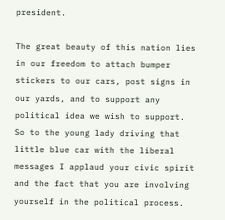president.

The great beauty of this nation lies in our freedom to attach bumper stickers to our cars, post signs in our yards, and to support any political idea we wish to support. So to the young lady driving that little blue car with the liberal messages I applaud your civic spirit and the fact that you are involving yourself in the political process.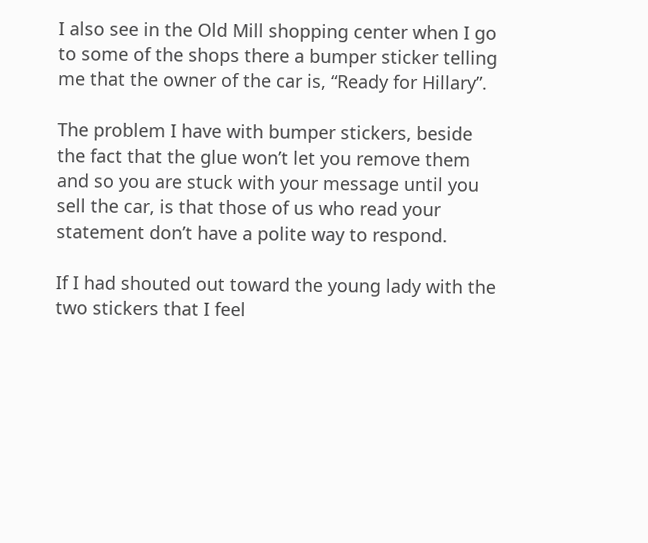I also see in the Old Mill shopping center when I go to some of the shops there a bumper sticker telling me that the owner of the car is, “Ready for Hillary”.

The problem I have with bumper stickers, beside the fact that the glue won’t let you remove them and so you are stuck with your message until you sell the car, is that those of us who read your statement don’t have a polite way to respond.

If I had shouted out toward the young lady with the two stickers that I feel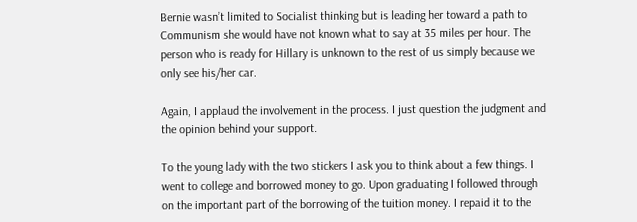Bernie wasn’t limited to Socialist thinking but is leading her toward a path to Communism she would have not known what to say at 35 miles per hour. The person who is ready for Hillary is unknown to the rest of us simply because we only see his/her car.

Again, I applaud the involvement in the process. I just question the judgment and the opinion behind your support.

To the young lady with the two stickers I ask you to think about a few things. I went to college and borrowed money to go. Upon graduating I followed through on the important part of the borrowing of the tuition money. I repaid it to the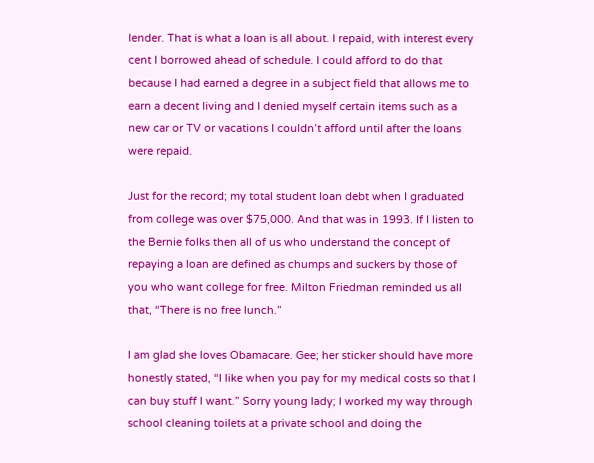lender. That is what a loan is all about. I repaid, with interest every cent I borrowed ahead of schedule. I could afford to do that because I had earned a degree in a subject field that allows me to earn a decent living and I denied myself certain items such as a new car or TV or vacations I couldn’t afford until after the loans were repaid.

Just for the record; my total student loan debt when I graduated from college was over $75,000. And that was in 1993. If I listen to the Bernie folks then all of us who understand the concept of repaying a loan are defined as chumps and suckers by those of you who want college for free. Milton Friedman reminded us all that, “There is no free lunch.”

I am glad she loves Obamacare. Gee; her sticker should have more honestly stated, “I like when you pay for my medical costs so that I can buy stuff I want.” Sorry young lady; I worked my way through school cleaning toilets at a private school and doing the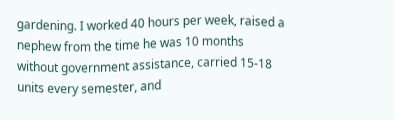gardening. I worked 40 hours per week, raised a nephew from the time he was 10 months without government assistance, carried 15-18 units every semester, and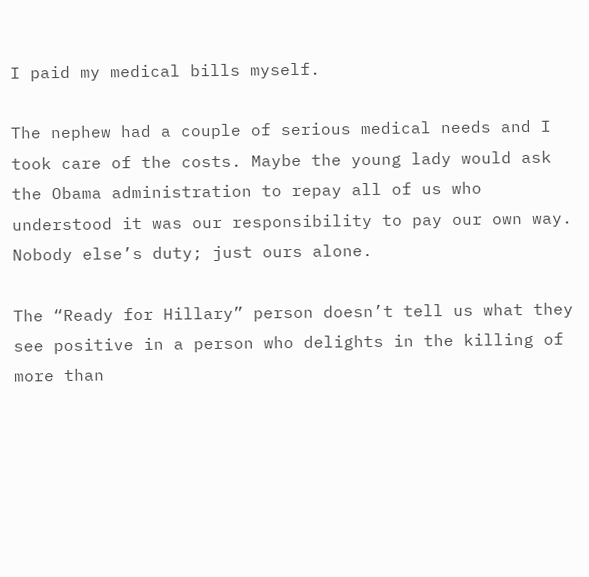I paid my medical bills myself.

The nephew had a couple of serious medical needs and I took care of the costs. Maybe the young lady would ask the Obama administration to repay all of us who understood it was our responsibility to pay our own way. Nobody else’s duty; just ours alone.

The “Ready for Hillary” person doesn’t tell us what they see positive in a person who delights in the killing of more than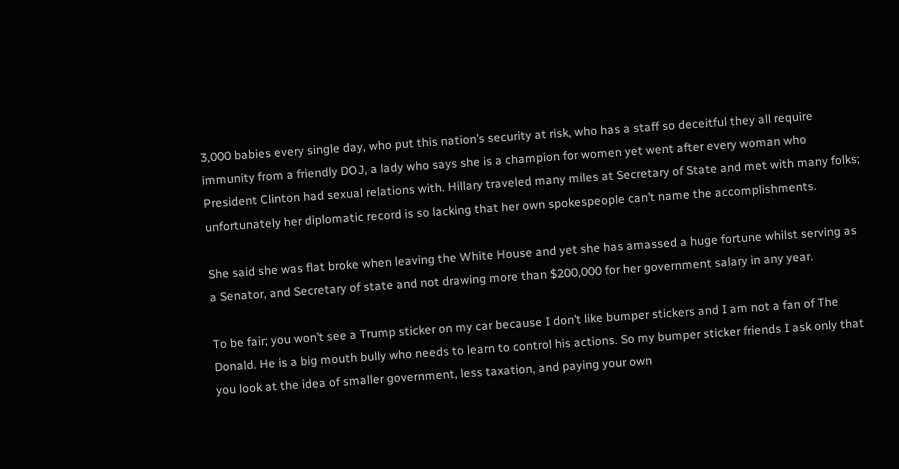3,000 babies every single day, who put this nation’s security at risk, who has a staff so deceitful they all require immunity from a friendly DOJ, a lady who says she is a champion for women yet went after every woman who President Clinton had sexual relations with. Hillary traveled many miles at Secretary of State and met with many folks; unfortunately her diplomatic record is so lacking that her own spokespeople can’t name the accomplishments.

She said she was flat broke when leaving the White House and yet she has amassed a huge fortune whilst serving as a Senator, and Secretary of state and not drawing more than $200,000 for her government salary in any year.

To be fair; you won’t see a Trump sticker on my car because I don’t like bumper stickers and I am not a fan of The Donald. He is a big mouth bully who needs to learn to control his actions. So my bumper sticker friends I ask only that you look at the idea of smaller government, less taxation, and paying your own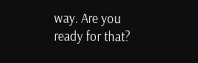way. Are you ready for that?